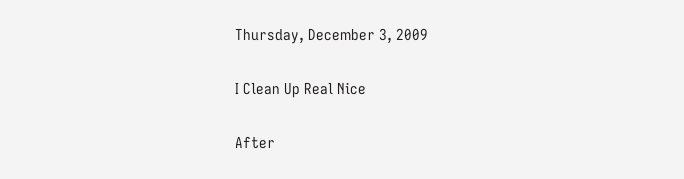Thursday, December 3, 2009

I Clean Up Real Nice

After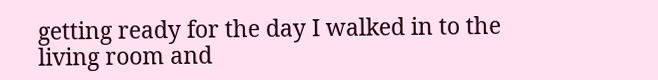getting ready for the day I walked in to the living room and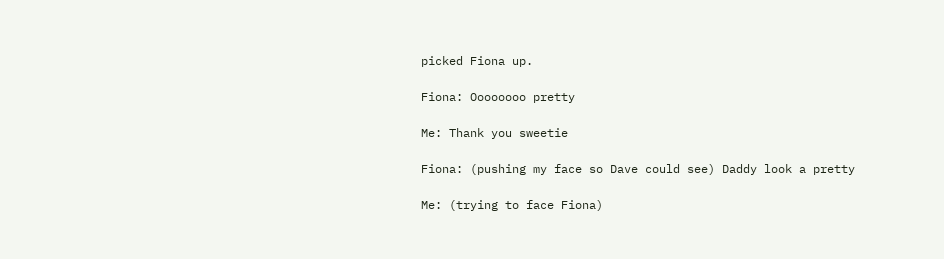picked Fiona up.

Fiona: Oooooooo pretty

Me: Thank you sweetie

Fiona: (pushing my face so Dave could see) Daddy look a pretty

Me: (trying to face Fiona)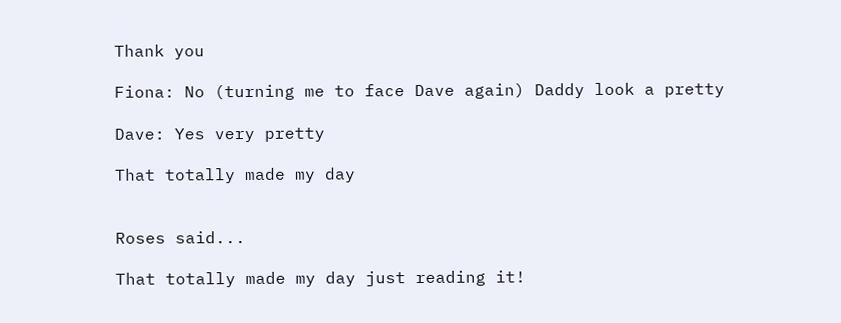Thank you

Fiona: No (turning me to face Dave again) Daddy look a pretty

Dave: Yes very pretty

That totally made my day


Roses said...

That totally made my day just reading it!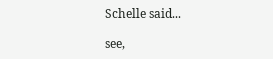Schelle said...

see,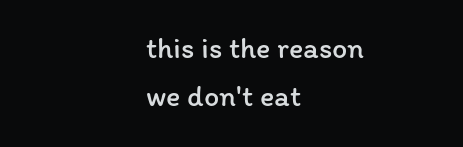this is the reason we don't eat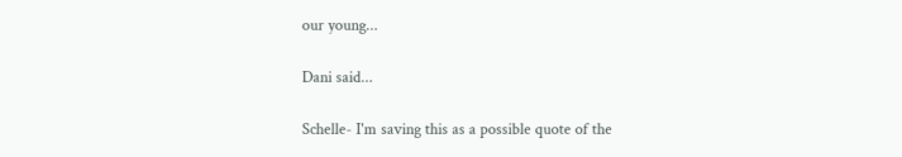our young...

Dani said...

Schelle- I'm saving this as a possible quote of the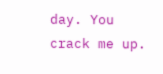day. You crack me up.